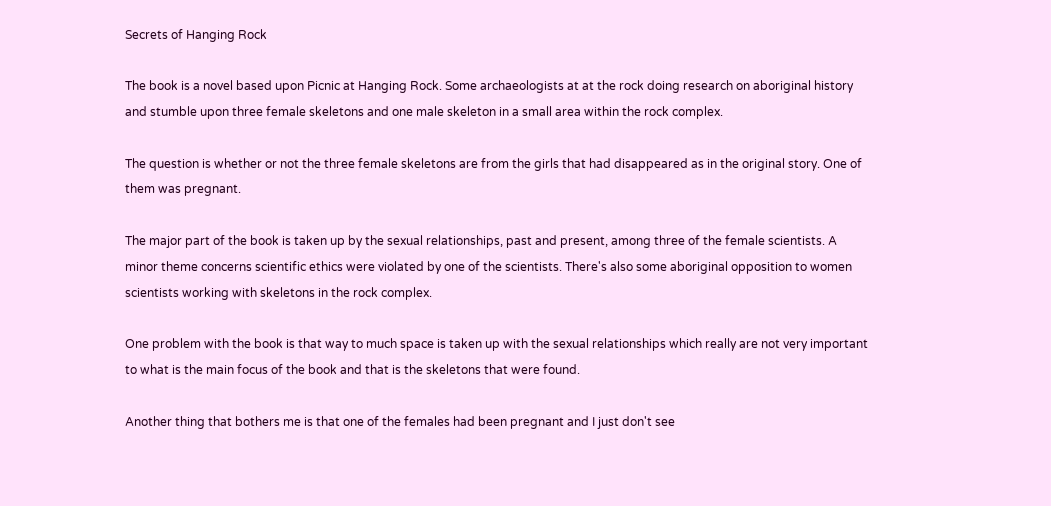Secrets of Hanging Rock

The book is a novel based upon Picnic at Hanging Rock. Some archaeologists at at the rock doing research on aboriginal history and stumble upon three female skeletons and one male skeleton in a small area within the rock complex.

The question is whether or not the three female skeletons are from the girls that had disappeared as in the original story. One of them was pregnant.

The major part of the book is taken up by the sexual relationships, past and present, among three of the female scientists. A minor theme concerns scientific ethics were violated by one of the scientists. There's also some aboriginal opposition to women scientists working with skeletons in the rock complex.

One problem with the book is that way to much space is taken up with the sexual relationships which really are not very important to what is the main focus of the book and that is the skeletons that were found.

Another thing that bothers me is that one of the females had been pregnant and I just don't see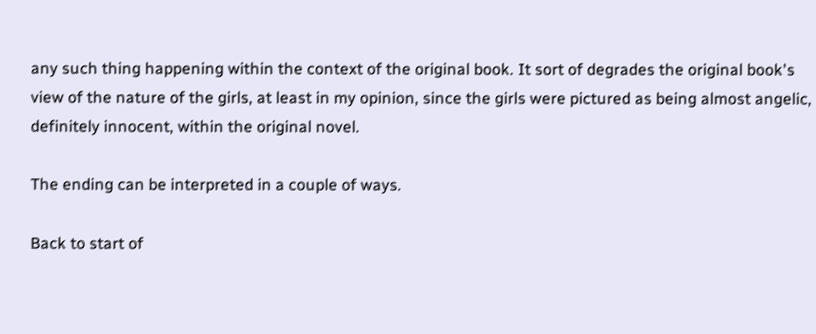any such thing happening within the context of the original book. It sort of degrades the original book's view of the nature of the girls, at least in my opinion, since the girls were pictured as being almost angelic, definitely innocent, within the original novel.

The ending can be interpreted in a couple of ways.

Back to start of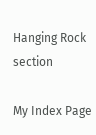Hanging Rock section

My Index Page